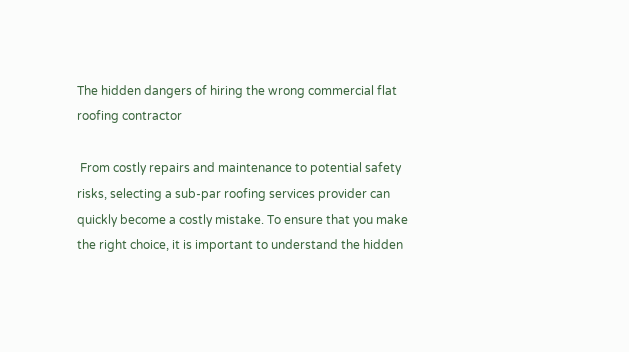The hidden dangers of hiring the wrong commercial flat roofing contractor

 From costly repairs and maintenance to potential safety risks, selecting a sub-par roofing services provider can quickly become a costly mistake. To ensure that you make the right choice, it is important to understand the hidden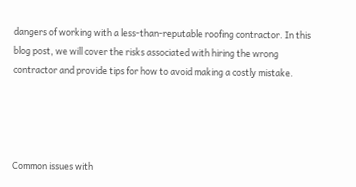dangers of working with a less-than-reputable roofing contractor. In this blog post, we will cover the risks associated with hiring the wrong contractor and provide tips for how to avoid making a costly mistake.




Common issues with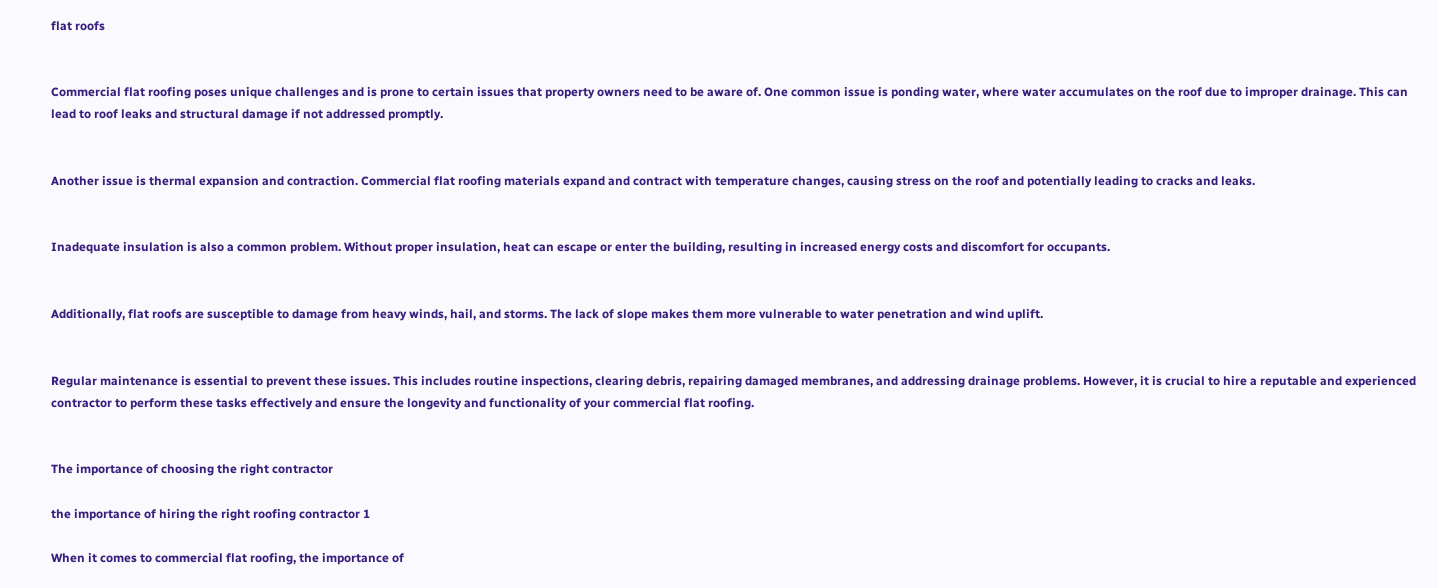flat roofs


Commercial flat roofing poses unique challenges and is prone to certain issues that property owners need to be aware of. One common issue is ponding water, where water accumulates on the roof due to improper drainage. This can lead to roof leaks and structural damage if not addressed promptly.


Another issue is thermal expansion and contraction. Commercial flat roofing materials expand and contract with temperature changes, causing stress on the roof and potentially leading to cracks and leaks.


Inadequate insulation is also a common problem. Without proper insulation, heat can escape or enter the building, resulting in increased energy costs and discomfort for occupants.


Additionally, flat roofs are susceptible to damage from heavy winds, hail, and storms. The lack of slope makes them more vulnerable to water penetration and wind uplift.


Regular maintenance is essential to prevent these issues. This includes routine inspections, clearing debris, repairing damaged membranes, and addressing drainage problems. However, it is crucial to hire a reputable and experienced contractor to perform these tasks effectively and ensure the longevity and functionality of your commercial flat roofing.


The importance of choosing the right contractor

the importance of hiring the right roofing contractor 1

When it comes to commercial flat roofing, the importance of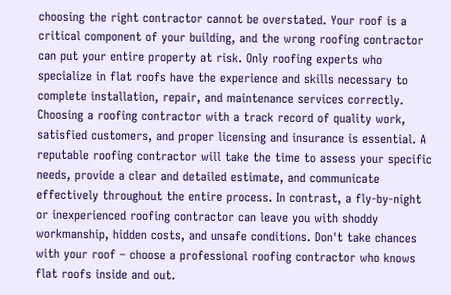choosing the right contractor cannot be overstated. Your roof is a critical component of your building, and the wrong roofing contractor can put your entire property at risk. Only roofing experts who specialize in flat roofs have the experience and skills necessary to complete installation, repair, and maintenance services correctly. Choosing a roofing contractor with a track record of quality work, satisfied customers, and proper licensing and insurance is essential. A reputable roofing contractor will take the time to assess your specific needs, provide a clear and detailed estimate, and communicate effectively throughout the entire process. In contrast, a fly-by-night or inexperienced roofing contractor can leave you with shoddy workmanship, hidden costs, and unsafe conditions. Don't take chances with your roof – choose a professional roofing contractor who knows flat roofs inside and out.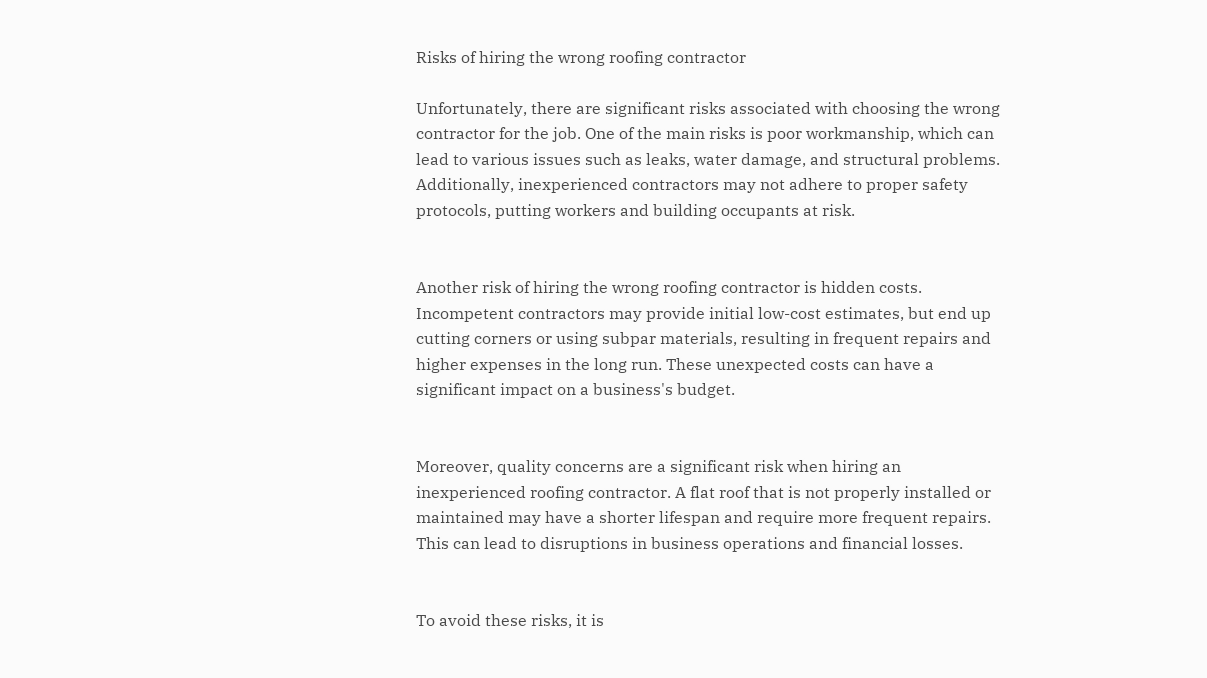Risks of hiring the wrong roofing contractor

Unfortunately, there are significant risks associated with choosing the wrong contractor for the job. One of the main risks is poor workmanship, which can lead to various issues such as leaks, water damage, and structural problems. Additionally, inexperienced contractors may not adhere to proper safety protocols, putting workers and building occupants at risk.


Another risk of hiring the wrong roofing contractor is hidden costs. Incompetent contractors may provide initial low-cost estimates, but end up cutting corners or using subpar materials, resulting in frequent repairs and higher expenses in the long run. These unexpected costs can have a significant impact on a business's budget.


Moreover, quality concerns are a significant risk when hiring an inexperienced roofing contractor. A flat roof that is not properly installed or maintained may have a shorter lifespan and require more frequent repairs. This can lead to disruptions in business operations and financial losses.


To avoid these risks, it is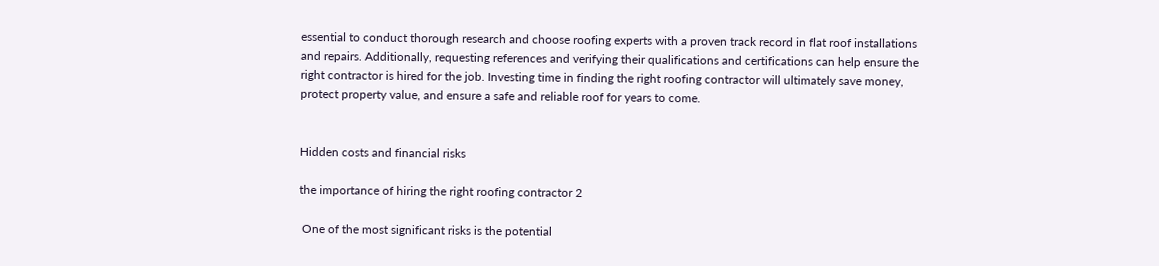essential to conduct thorough research and choose roofing experts with a proven track record in flat roof installations and repairs. Additionally, requesting references and verifying their qualifications and certifications can help ensure the right contractor is hired for the job. Investing time in finding the right roofing contractor will ultimately save money, protect property value, and ensure a safe and reliable roof for years to come.


Hidden costs and financial risks

the importance of hiring the right roofing contractor 2

 One of the most significant risks is the potential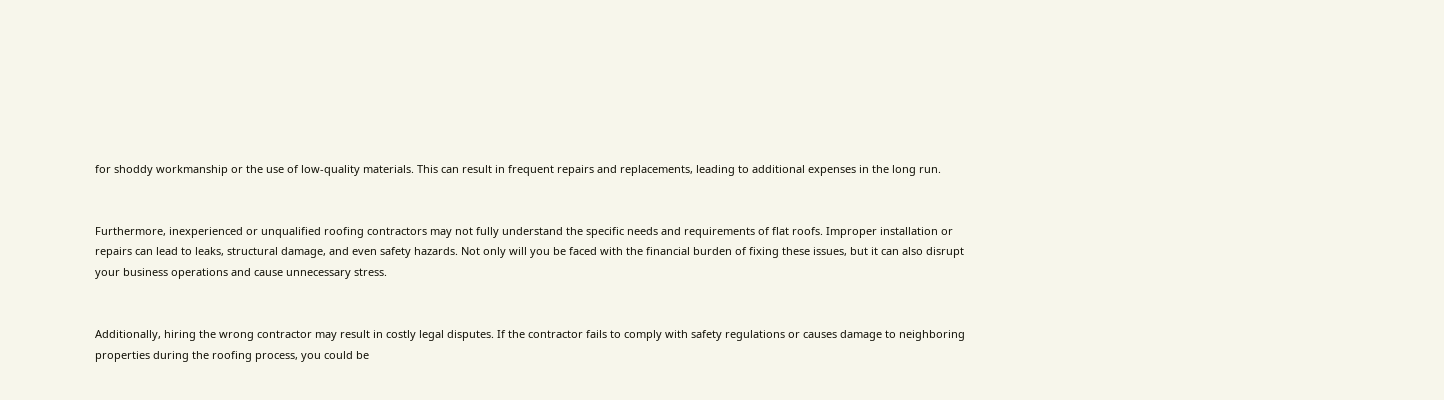for shoddy workmanship or the use of low-quality materials. This can result in frequent repairs and replacements, leading to additional expenses in the long run.


Furthermore, inexperienced or unqualified roofing contractors may not fully understand the specific needs and requirements of flat roofs. Improper installation or repairs can lead to leaks, structural damage, and even safety hazards. Not only will you be faced with the financial burden of fixing these issues, but it can also disrupt your business operations and cause unnecessary stress.


Additionally, hiring the wrong contractor may result in costly legal disputes. If the contractor fails to comply with safety regulations or causes damage to neighboring properties during the roofing process, you could be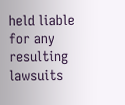held liable for any resulting lawsuits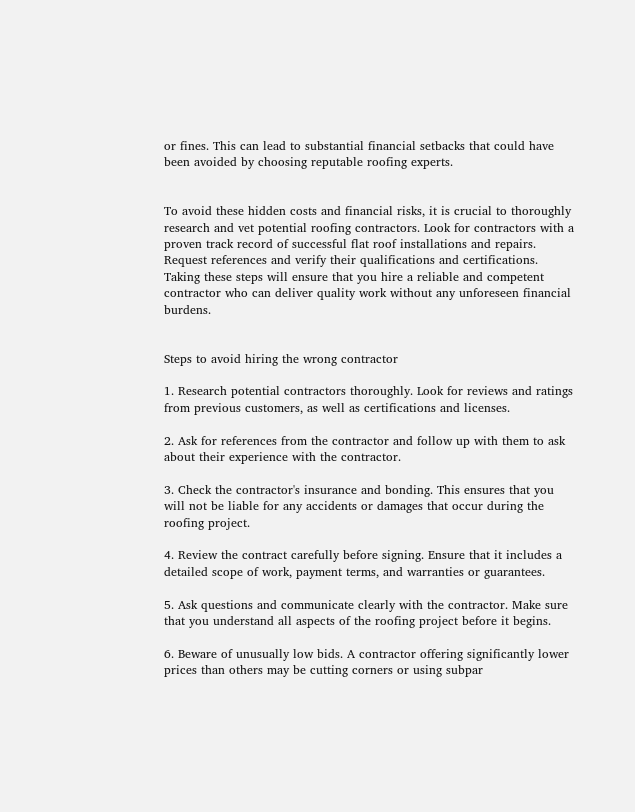or fines. This can lead to substantial financial setbacks that could have been avoided by choosing reputable roofing experts.


To avoid these hidden costs and financial risks, it is crucial to thoroughly research and vet potential roofing contractors. Look for contractors with a proven track record of successful flat roof installations and repairs. Request references and verify their qualifications and certifications. Taking these steps will ensure that you hire a reliable and competent contractor who can deliver quality work without any unforeseen financial burdens.


Steps to avoid hiring the wrong contractor

1. Research potential contractors thoroughly. Look for reviews and ratings from previous customers, as well as certifications and licenses.

2. Ask for references from the contractor and follow up with them to ask about their experience with the contractor.

3. Check the contractor's insurance and bonding. This ensures that you will not be liable for any accidents or damages that occur during the roofing project.

4. Review the contract carefully before signing. Ensure that it includes a detailed scope of work, payment terms, and warranties or guarantees.

5. Ask questions and communicate clearly with the contractor. Make sure that you understand all aspects of the roofing project before it begins.

6. Beware of unusually low bids. A contractor offering significantly lower prices than others may be cutting corners or using subpar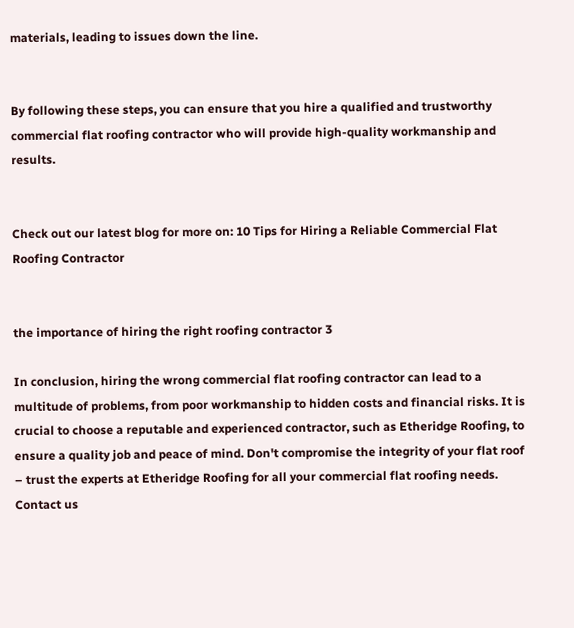materials, leading to issues down the line.


By following these steps, you can ensure that you hire a qualified and trustworthy commercial flat roofing contractor who will provide high-quality workmanship and results.


Check out our latest blog for more on: 10 Tips for Hiring a Reliable Commercial Flat Roofing Contractor


the importance of hiring the right roofing contractor 3

In conclusion, hiring the wrong commercial flat roofing contractor can lead to a multitude of problems, from poor workmanship to hidden costs and financial risks. It is crucial to choose a reputable and experienced contractor, such as Etheridge Roofing, to ensure a quality job and peace of mind. Don't compromise the integrity of your flat roof – trust the experts at Etheridge Roofing for all your commercial flat roofing needs. Contact us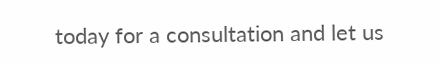today for a consultation and let us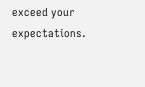exceed your expectations.